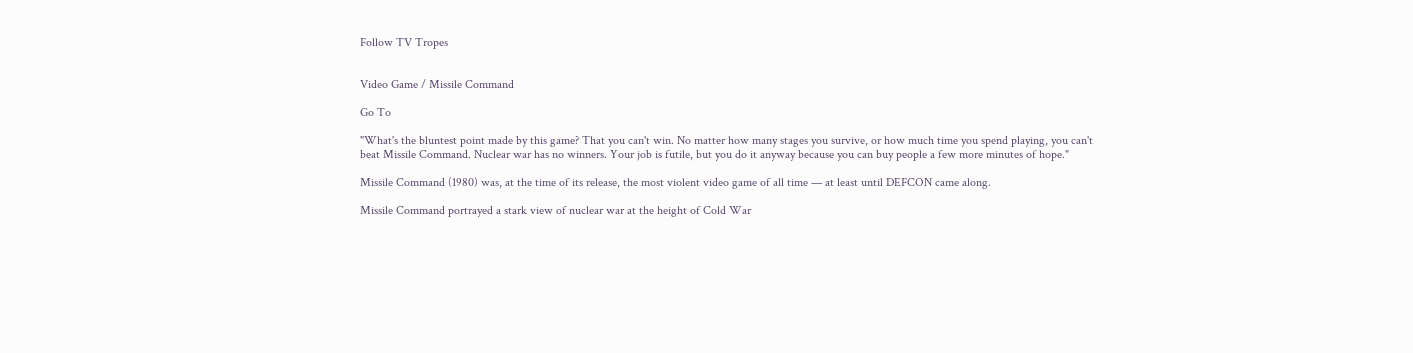Follow TV Tropes


Video Game / Missile Command

Go To

"What's the bluntest point made by this game? That you can't win. No matter how many stages you survive, or how much time you spend playing, you can't beat Missile Command. Nuclear war has no winners. Your job is futile, but you do it anyway because you can buy people a few more minutes of hope."

Missile Command (1980) was, at the time of its release, the most violent video game of all time — at least until DEFCON came along.

Missile Command portrayed a stark view of nuclear war at the height of Cold War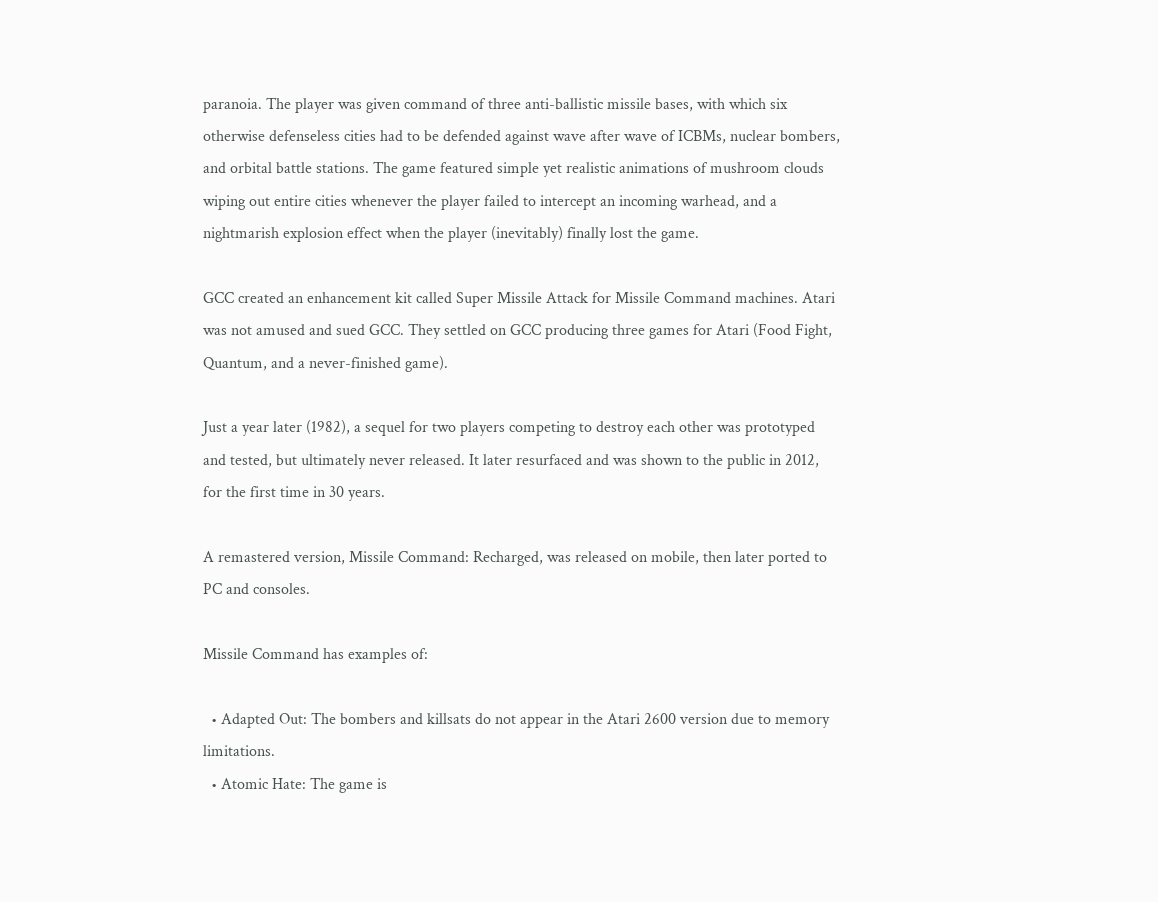paranoia. The player was given command of three anti-ballistic missile bases, with which six otherwise defenseless cities had to be defended against wave after wave of ICBMs, nuclear bombers, and orbital battle stations. The game featured simple yet realistic animations of mushroom clouds wiping out entire cities whenever the player failed to intercept an incoming warhead, and a nightmarish explosion effect when the player (inevitably) finally lost the game.

GCC created an enhancement kit called Super Missile Attack for Missile Command machines. Atari was not amused and sued GCC. They settled on GCC producing three games for Atari (Food Fight, Quantum, and a never-finished game).

Just a year later (1982), a sequel for two players competing to destroy each other was prototyped and tested, but ultimately never released. It later resurfaced and was shown to the public in 2012, for the first time in 30 years.

A remastered version, Missile Command: Recharged, was released on mobile, then later ported to PC and consoles.

Missile Command has examples of:

  • Adapted Out: The bombers and killsats do not appear in the Atari 2600 version due to memory limitations.
  • Atomic Hate: The game is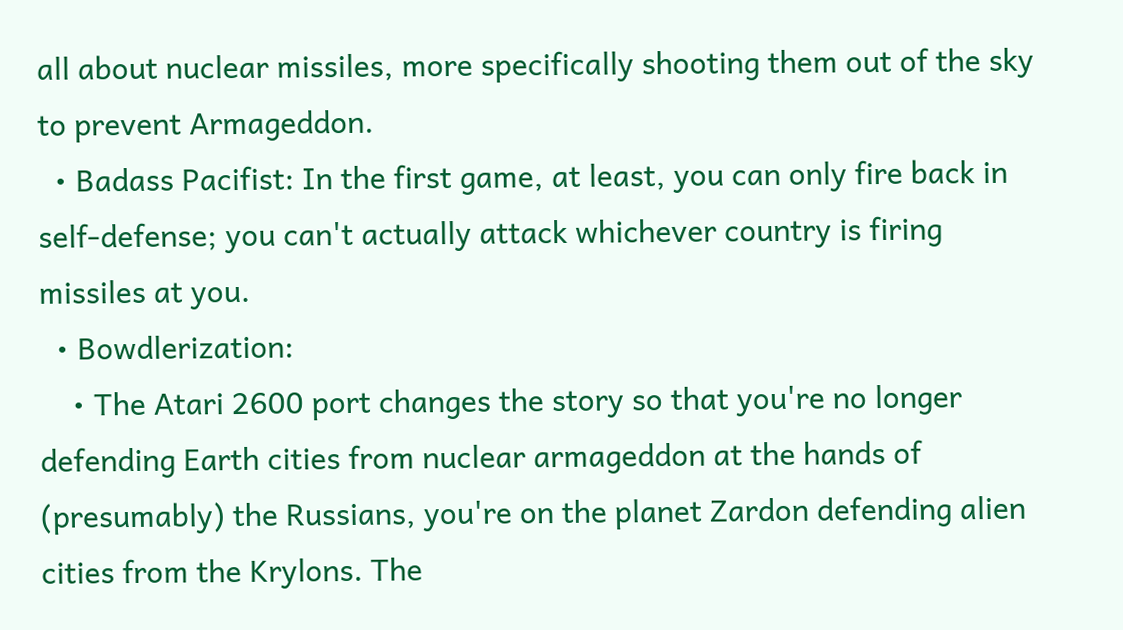all about nuclear missiles, more specifically shooting them out of the sky to prevent Armageddon.
  • Badass Pacifist: In the first game, at least, you can only fire back in self-defense; you can't actually attack whichever country is firing missiles at you.
  • Bowdlerization:
    • The Atari 2600 port changes the story so that you're no longer defending Earth cities from nuclear armageddon at the hands of (presumably) the Russians, you're on the planet Zardon defending alien cities from the Krylons. The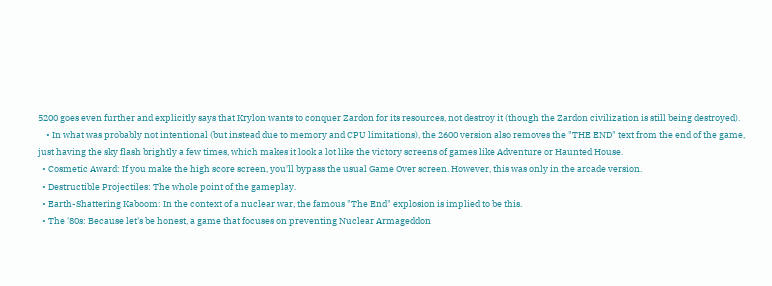5200 goes even further and explicitly says that Krylon wants to conquer Zardon for its resources, not destroy it (though the Zardon civilization is still being destroyed).
    • In what was probably not intentional (but instead due to memory and CPU limitations), the 2600 version also removes the "THE END" text from the end of the game, just having the sky flash brightly a few times, which makes it look a lot like the victory screens of games like Adventure or Haunted House.
  • Cosmetic Award: If you make the high score screen, you'll bypass the usual Game Over screen. However, this was only in the arcade version.
  • Destructible Projectiles: The whole point of the gameplay.
  • Earth-Shattering Kaboom: In the context of a nuclear war, the famous "The End" explosion is implied to be this.
  • The '80s: Because let's be honest, a game that focuses on preventing Nuclear Armageddon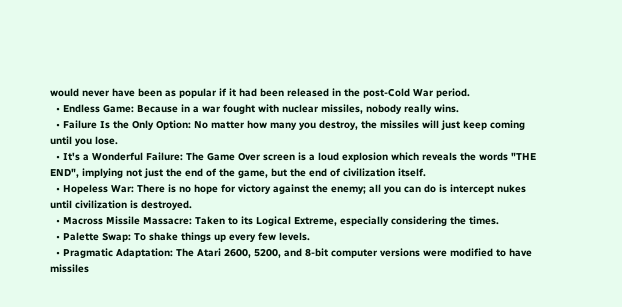would never have been as popular if it had been released in the post-Cold War period.
  • Endless Game: Because in a war fought with nuclear missiles, nobody really wins.
  • Failure Is the Only Option: No matter how many you destroy, the missiles will just keep coming until you lose.
  • It's a Wonderful Failure: The Game Over screen is a loud explosion which reveals the words "THE END", implying not just the end of the game, but the end of civilization itself.
  • Hopeless War: There is no hope for victory against the enemy; all you can do is intercept nukes until civilization is destroyed.
  • Macross Missile Massacre: Taken to its Logical Extreme, especially considering the times.
  • Palette Swap: To shake things up every few levels.
  • Pragmatic Adaptation: The Atari 2600, 5200, and 8-bit computer versions were modified to have missiles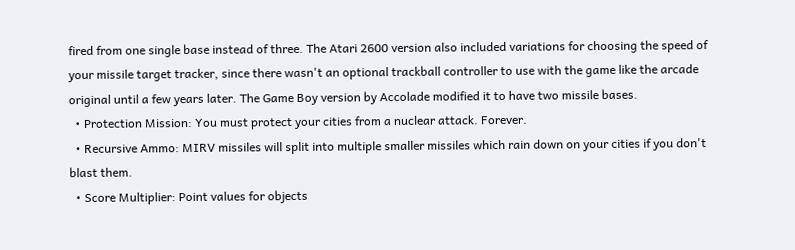fired from one single base instead of three. The Atari 2600 version also included variations for choosing the speed of your missile target tracker, since there wasn't an optional trackball controller to use with the game like the arcade original until a few years later. The Game Boy version by Accolade modified it to have two missile bases.
  • Protection Mission: You must protect your cities from a nuclear attack. Forever.
  • Recursive Ammo: MIRV missiles will split into multiple smaller missiles which rain down on your cities if you don't blast them.
  • Score Multiplier: Point values for objects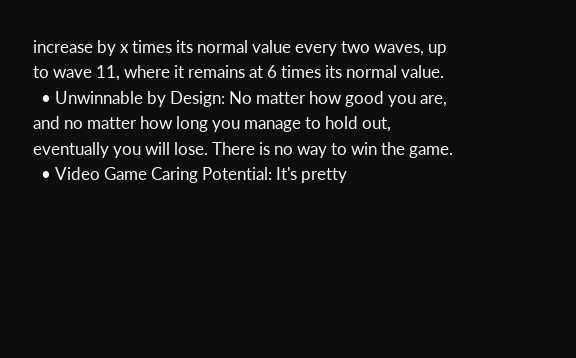increase by x times its normal value every two waves, up to wave 11, where it remains at 6 times its normal value.
  • Unwinnable by Design: No matter how good you are, and no matter how long you manage to hold out, eventually you will lose. There is no way to win the game.
  • Video Game Caring Potential: It's pretty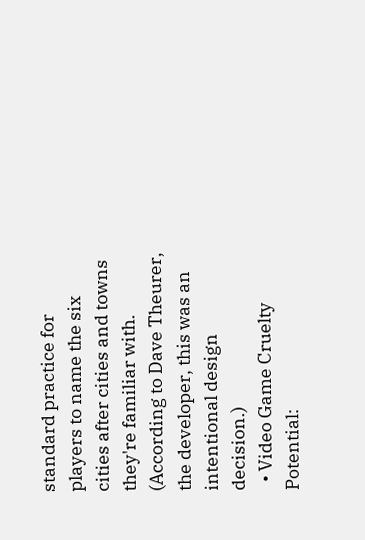standard practice for players to name the six cities after cities and towns they're familiar with. (According to Dave Theurer, the developer, this was an intentional design decision.)
  • Video Game Cruelty Potential: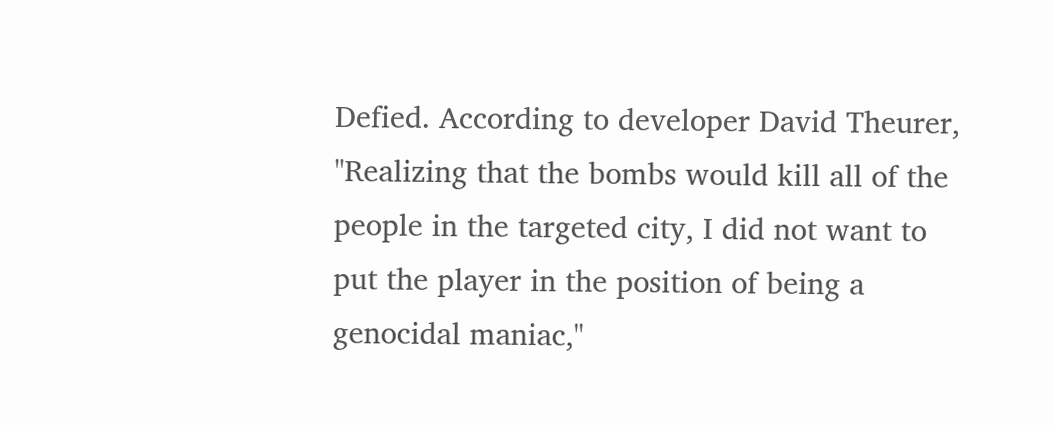Defied. According to developer David Theurer, "Realizing that the bombs would kill all of the people in the targeted city, I did not want to put the player in the position of being a genocidal maniac,"